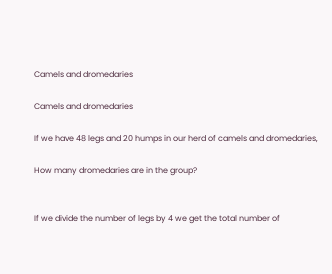Camels and dromedaries

Camels and dromedaries

If we have 48 legs and 20 humps in our herd of camels and dromedaries,

How many dromedaries are in the group?


If we divide the number of legs by 4 we get the total number of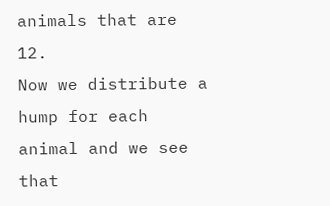animals that are 12.
Now we distribute a hump for each animal and we see that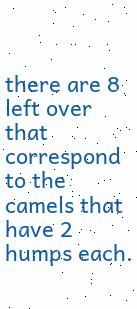there are 8 left over that correspond to the camels that have 2 humps each.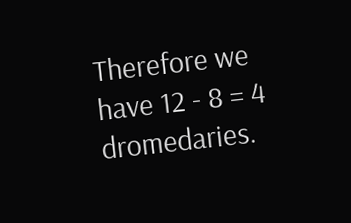Therefore we have 12 - 8 = 4 dromedaries.